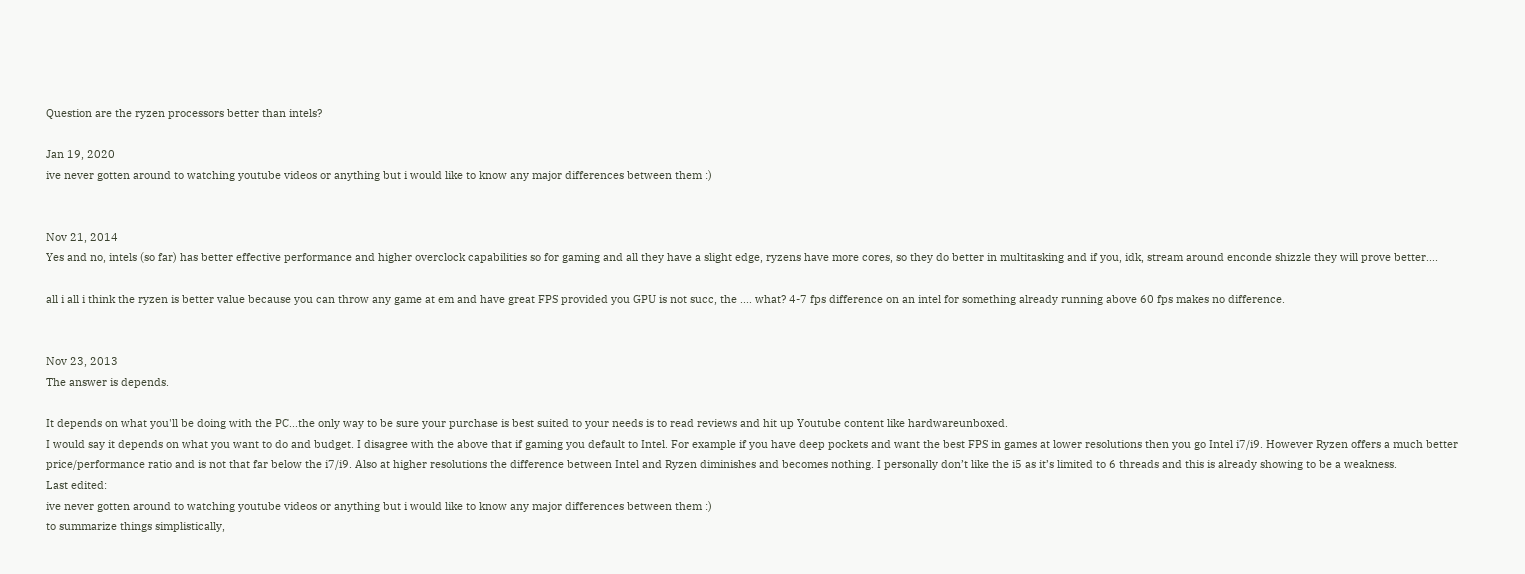Question are the ryzen processors better than intels?

Jan 19, 2020
ive never gotten around to watching youtube videos or anything but i would like to know any major differences between them :)


Nov 21, 2014
Yes and no, intels (so far) has better effective performance and higher overclock capabilities so for gaming and all they have a slight edge, ryzens have more cores, so they do better in multitasking and if you, idk, stream around enconde shizzle they will prove better....

all i all i think the ryzen is better value because you can throw any game at em and have great FPS provided you GPU is not succ, the .... what? 4-7 fps difference on an intel for something already running above 60 fps makes no difference.


Nov 23, 2013
The answer is depends.

It depends on what you'll be doing with the PC...the only way to be sure your purchase is best suited to your needs is to read reviews and hit up Youtube content like hardwareunboxed.
I would say it depends on what you want to do and budget. I disagree with the above that if gaming you default to Intel. For example if you have deep pockets and want the best FPS in games at lower resolutions then you go Intel i7/i9. However Ryzen offers a much better price/performance ratio and is not that far below the i7/i9. Also at higher resolutions the difference between Intel and Ryzen diminishes and becomes nothing. I personally don’t like the i5 as it’s limited to 6 threads and this is already showing to be a weakness.
Last edited:
ive never gotten around to watching youtube videos or anything but i would like to know any major differences between them :)
to summarize things simplistically,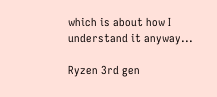which is about how I understand it anyway...

Ryzen 3rd gen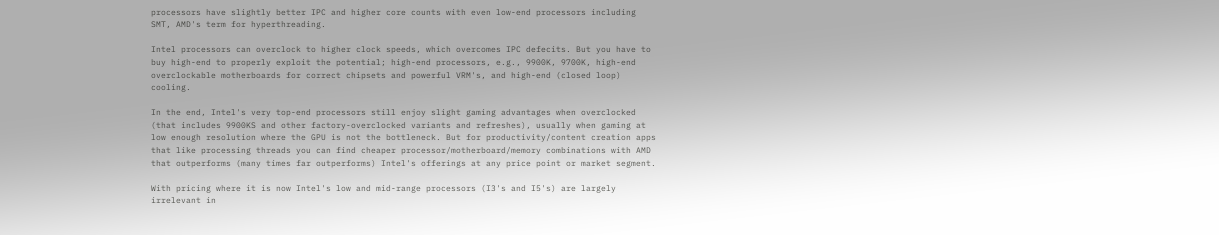processors have slightly better IPC and higher core counts with even low-end processors including SMT, AMD's term for hyperthreading.

Intel processors can overclock to higher clock speeds, which overcomes IPC defecits. But you have to buy high-end to properly exploit the potential; high-end processors, e.g., 9900K, 9700K, high-end overclockable motherboards for correct chipsets and powerful VRM's, and high-end (closed loop) cooling.

In the end, Intel's very top-end processors still enjoy slight gaming advantages when overclocked (that includes 9900KS and other factory-overclocked variants and refreshes), usually when gaming at low enough resolution where the GPU is not the bottleneck. But for productivity/content creation apps that like processing threads you can find cheaper processor/motherboard/memory combinations with AMD that outperforms (many times far outperforms) Intel's offerings at any price point or market segment.

With pricing where it is now Intel's low and mid-range processors (I3's and I5's) are largely irrelevant in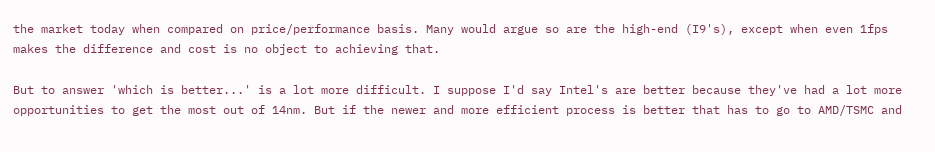the market today when compared on price/performance basis. Many would argue so are the high-end (I9's), except when even 1fps makes the difference and cost is no object to achieving that.

But to answer 'which is better...' is a lot more difficult. I suppose I'd say Intel's are better because they've had a lot more opportunities to get the most out of 14nm. But if the newer and more efficient process is better that has to go to AMD/TSMC and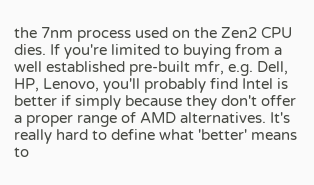the 7nm process used on the Zen2 CPU dies. If you're limited to buying from a well established pre-built mfr, e.g. Dell, HP, Lenovo, you'll probably find Intel is better if simply because they don't offer a proper range of AMD alternatives. It's really hard to define what 'better' means to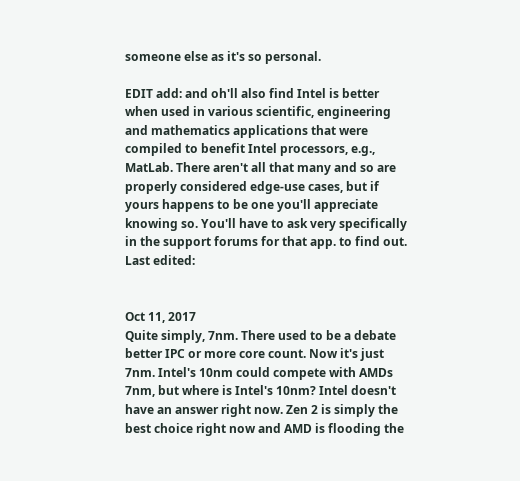someone else as it's so personal.

EDIT add: and oh'll also find Intel is better when used in various scientific, engineering and mathematics applications that were compiled to benefit Intel processors, e.g., MatLab. There aren't all that many and so are properly considered edge-use cases, but if yours happens to be one you'll appreciate knowing so. You'll have to ask very specifically in the support forums for that app. to find out.
Last edited:


Oct 11, 2017
Quite simply, 7nm. There used to be a debate better IPC or more core count. Now it's just 7nm. Intel's 10nm could compete with AMDs 7nm, but where is Intel's 10nm? Intel doesn't have an answer right now. Zen 2 is simply the best choice right now and AMD is flooding the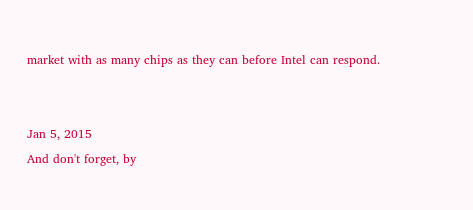market with as many chips as they can before Intel can respond.


Jan 5, 2015
And don't forget, by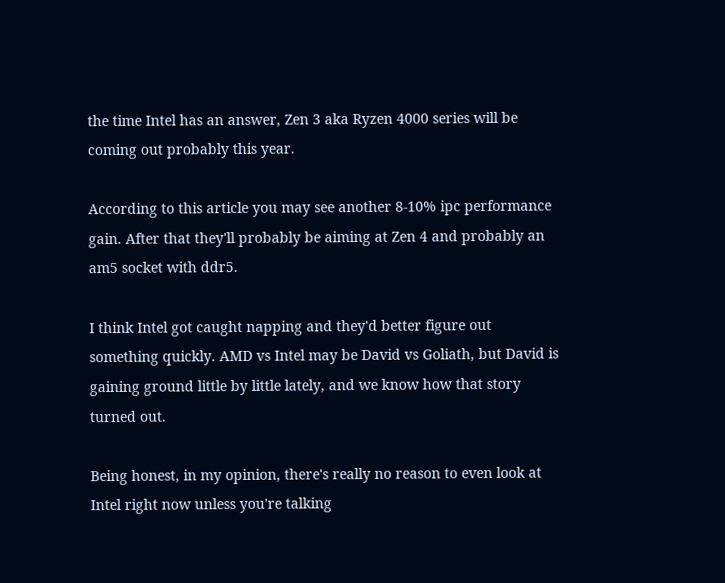the time Intel has an answer, Zen 3 aka Ryzen 4000 series will be coming out probably this year.

According to this article you may see another 8-10% ipc performance gain. After that they'll probably be aiming at Zen 4 and probably an am5 socket with ddr5.

I think Intel got caught napping and they'd better figure out something quickly. AMD vs Intel may be David vs Goliath, but David is gaining ground little by little lately, and we know how that story turned out.

Being honest, in my opinion, there's really no reason to even look at Intel right now unless you're talking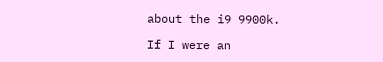about the i9 9900k.

If I were an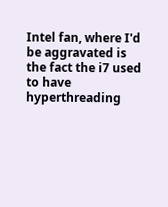Intel fan, where I'd be aggravated is the fact the i7 used to have hyperthreading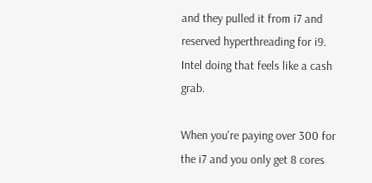and they pulled it from i7 and reserved hyperthreading for i9. Intel doing that feels like a cash grab.

When you're paying over 300 for the i7 and you only get 8 cores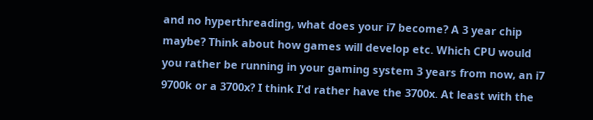and no hyperthreading, what does your i7 become? A 3 year chip maybe? Think about how games will develop etc. Which CPU would you rather be running in your gaming system 3 years from now, an i7 9700k or a 3700x? I think I'd rather have the 3700x. At least with the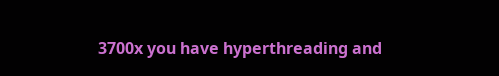3700x you have hyperthreading and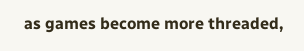as games become more threaded,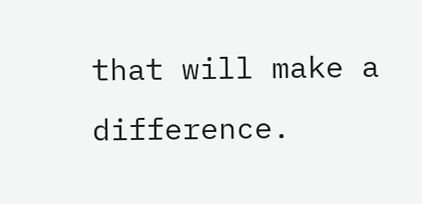that will make a difference.